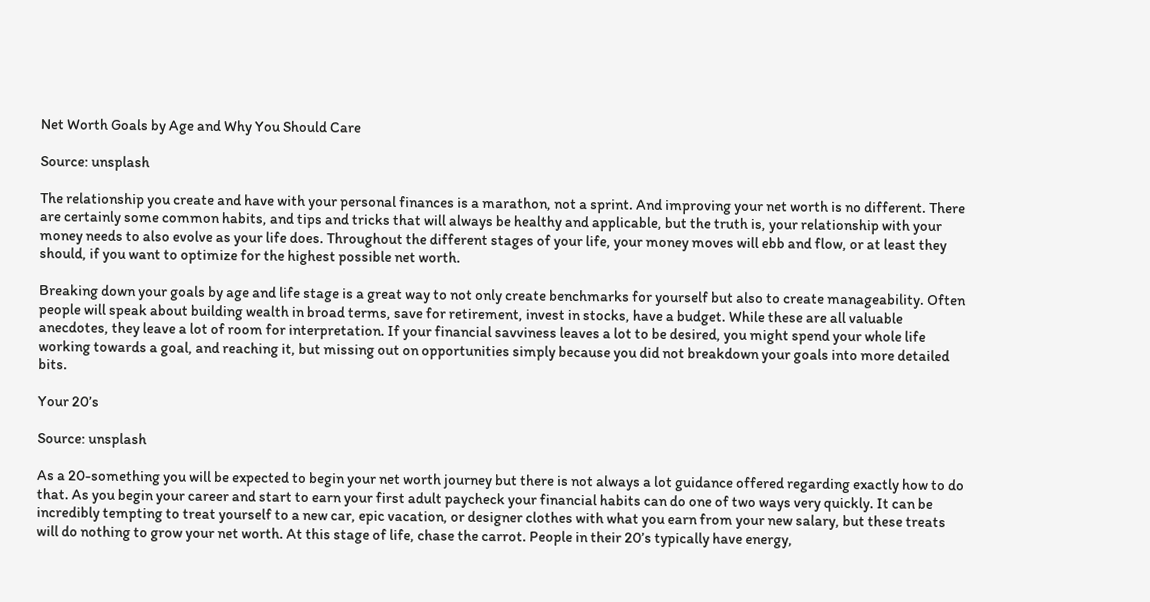Net Worth Goals by Age and Why You Should Care

Source: unsplash

The relationship you create and have with your personal finances is a marathon, not a sprint. And improving your net worth is no different. There are certainly some common habits, and tips and tricks that will always be healthy and applicable, but the truth is, your relationship with your money needs to also evolve as your life does. Throughout the different stages of your life, your money moves will ebb and flow, or at least they should, if you want to optimize for the highest possible net worth.

Breaking down your goals by age and life stage is a great way to not only create benchmarks for yourself but also to create manageability. Often people will speak about building wealth in broad terms, save for retirement, invest in stocks, have a budget. While these are all valuable anecdotes, they leave a lot of room for interpretation. If your financial savviness leaves a lot to be desired, you might spend your whole life working towards a goal, and reaching it, but missing out on opportunities simply because you did not breakdown your goals into more detailed bits.

Your 20’s

Source: unsplash

As a 20-something you will be expected to begin your net worth journey but there is not always a lot guidance offered regarding exactly how to do that. As you begin your career and start to earn your first adult paycheck your financial habits can do one of two ways very quickly. It can be incredibly tempting to treat yourself to a new car, epic vacation, or designer clothes with what you earn from your new salary, but these treats will do nothing to grow your net worth. At this stage of life, chase the carrot. People in their 20’s typically have energy,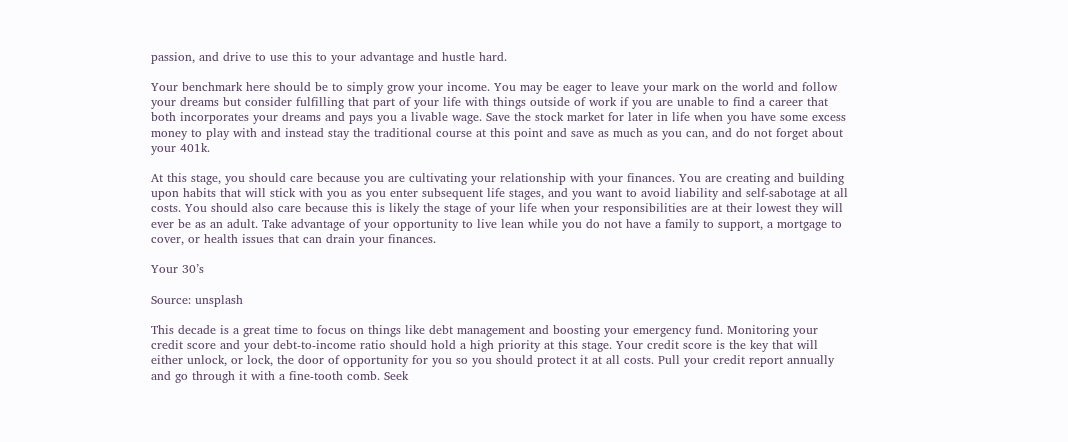passion, and drive to use this to your advantage and hustle hard.

Your benchmark here should be to simply grow your income. You may be eager to leave your mark on the world and follow your dreams but consider fulfilling that part of your life with things outside of work if you are unable to find a career that both incorporates your dreams and pays you a livable wage. Save the stock market for later in life when you have some excess money to play with and instead stay the traditional course at this point and save as much as you can, and do not forget about your 401k.

At this stage, you should care because you are cultivating your relationship with your finances. You are creating and building upon habits that will stick with you as you enter subsequent life stages, and you want to avoid liability and self-sabotage at all costs. You should also care because this is likely the stage of your life when your responsibilities are at their lowest they will ever be as an adult. Take advantage of your opportunity to live lean while you do not have a family to support, a mortgage to cover, or health issues that can drain your finances.

Your 30’s

Source: unsplash

This decade is a great time to focus on things like debt management and boosting your emergency fund. Monitoring your credit score and your debt-to-income ratio should hold a high priority at this stage. Your credit score is the key that will either unlock, or lock, the door of opportunity for you so you should protect it at all costs. Pull your credit report annually and go through it with a fine-tooth comb. Seek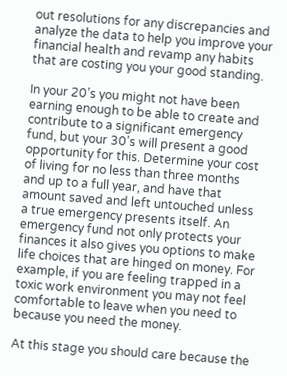out resolutions for any discrepancies and analyze the data to help you improve your financial health and revamp any habits that are costing you your good standing.

In your 20’s you might not have been earning enough to be able to create and contribute to a significant emergency fund, but your 30’s will present a good opportunity for this. Determine your cost of living for no less than three months and up to a full year, and have that amount saved and left untouched unless a true emergency presents itself. An emergency fund not only protects your finances it also gives you options to make life choices that are hinged on money. For example, if you are feeling trapped in a toxic work environment you may not feel comfortable to leave when you need to because you need the money.

At this stage you should care because the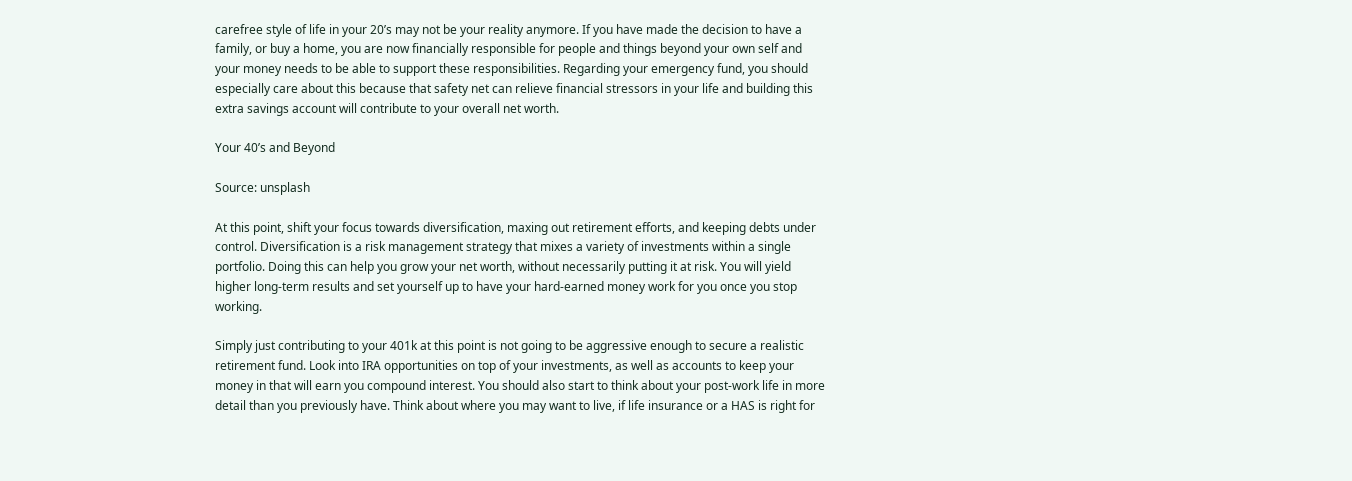carefree style of life in your 20’s may not be your reality anymore. If you have made the decision to have a family, or buy a home, you are now financially responsible for people and things beyond your own self and your money needs to be able to support these responsibilities. Regarding your emergency fund, you should especially care about this because that safety net can relieve financial stressors in your life and building this extra savings account will contribute to your overall net worth.

Your 40’s and Beyond

Source: unsplash

At this point, shift your focus towards diversification, maxing out retirement efforts, and keeping debts under control. Diversification is a risk management strategy that mixes a variety of investments within a single portfolio. Doing this can help you grow your net worth, without necessarily putting it at risk. You will yield higher long-term results and set yourself up to have your hard-earned money work for you once you stop working.

Simply just contributing to your 401k at this point is not going to be aggressive enough to secure a realistic retirement fund. Look into IRA opportunities on top of your investments, as well as accounts to keep your money in that will earn you compound interest. You should also start to think about your post-work life in more detail than you previously have. Think about where you may want to live, if life insurance or a HAS is right for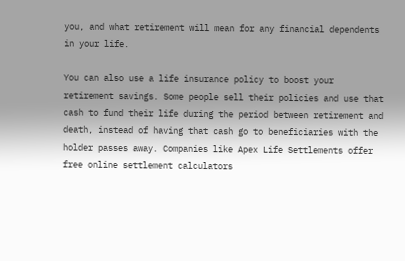you, and what retirement will mean for any financial dependents in your life.

You can also use a life insurance policy to boost your retirement savings. Some people sell their policies and use that cash to fund their life during the period between retirement and death, instead of having that cash go to beneficiaries with the holder passes away. Companies like Apex Life Settlements offer free online settlement calculators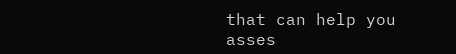that can help you asses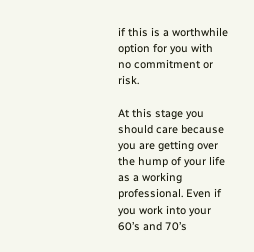if this is a worthwhile option for you with no commitment or risk.

At this stage you should care because you are getting over the hump of your life as a working professional. Even if you work into your 60’s and 70’s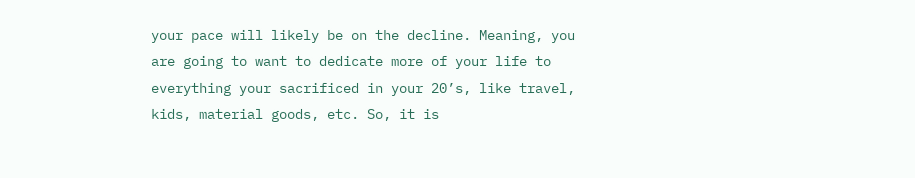your pace will likely be on the decline. Meaning, you are going to want to dedicate more of your life to everything your sacrificed in your 20’s, like travel, kids, material goods, etc. So, it is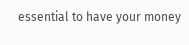essential to have your money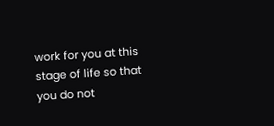work for you at this stage of life so that you do not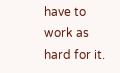have to work as hard for it.